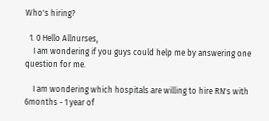Who's hiring?

  1. 0 Hello Allnurses,
    I am wondering if you guys could help me by answering one question for me.

    I am wondering which hospitals are willing to hire RN's with 6months - 1 year of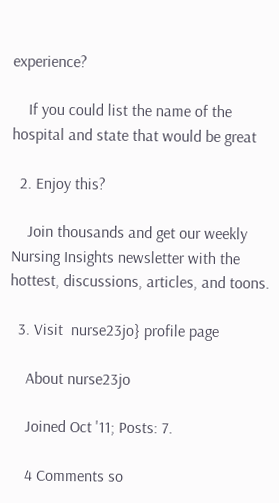experience?

    If you could list the name of the hospital and state that would be great

  2. Enjoy this?

    Join thousands and get our weekly Nursing Insights newsletter with the hottest, discussions, articles, and toons.

  3. Visit  nurse23jo} profile page

    About nurse23jo

    Joined Oct '11; Posts: 7.

    4 Comments so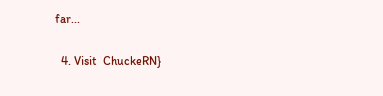far...

  4. Visit  ChuckeRN}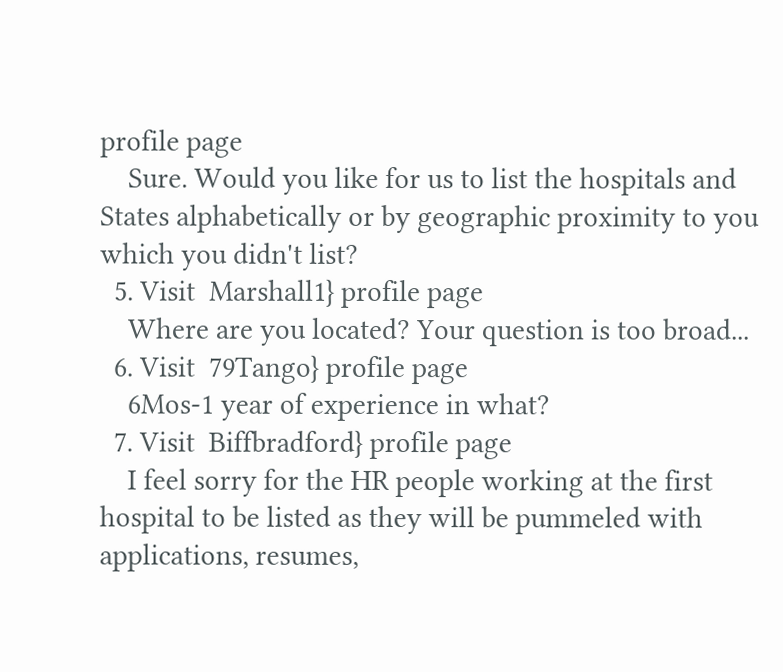profile page
    Sure. Would you like for us to list the hospitals and States alphabetically or by geographic proximity to you which you didn't list?
  5. Visit  Marshall1} profile page
    Where are you located? Your question is too broad...
  6. Visit  79Tango} profile page
    6Mos-1 year of experience in what?
  7. Visit  Biffbradford} profile page
    I feel sorry for the HR people working at the first hospital to be listed as they will be pummeled with applications, resumes,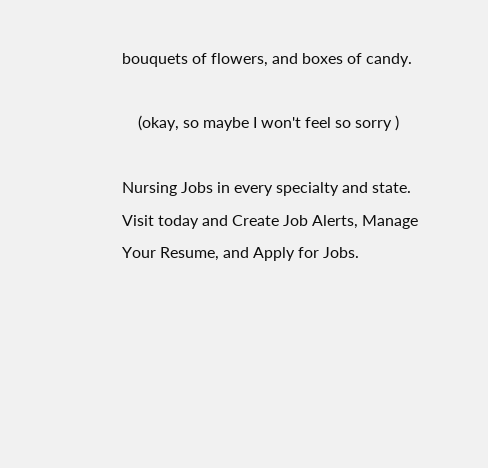bouquets of flowers, and boxes of candy.

    (okay, so maybe I won't feel so sorry )

Nursing Jobs in every specialty and state. Visit today and Create Job Alerts, Manage Your Resume, and Apply for Jobs.